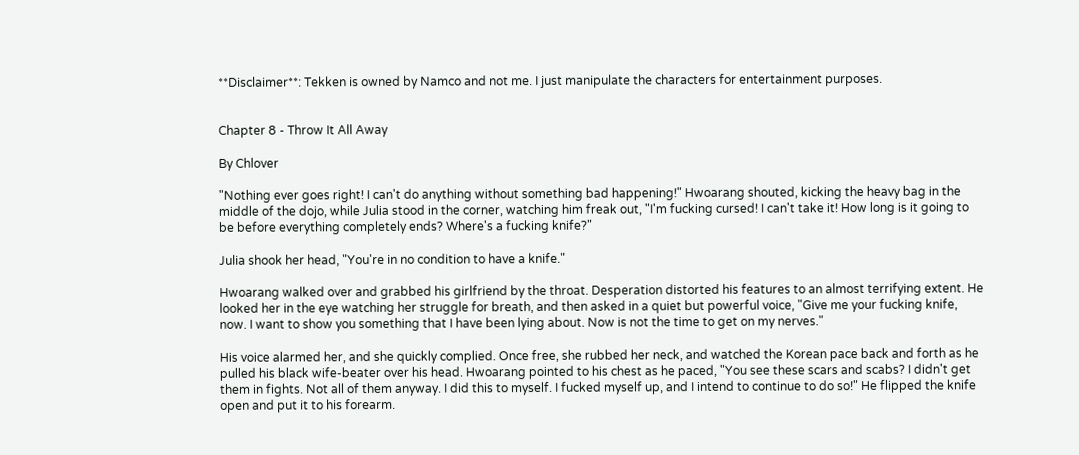**Disclaimer**: Tekken is owned by Namco and not me. I just manipulate the characters for entertainment purposes.


Chapter 8 - Throw It All Away

By Chlover

"Nothing ever goes right! I can't do anything without something bad happening!" Hwoarang shouted, kicking the heavy bag in the middle of the dojo, while Julia stood in the corner, watching him freak out, "I'm fucking cursed! I can't take it! How long is it going to be before everything completely ends? Where's a fucking knife?"

Julia shook her head, "You're in no condition to have a knife."

Hwoarang walked over and grabbed his girlfriend by the throat. Desperation distorted his features to an almost terrifying extent. He looked her in the eye watching her struggle for breath, and then asked in a quiet but powerful voice, "Give me your fucking knife, now. I want to show you something that I have been lying about. Now is not the time to get on my nerves."

His voice alarmed her, and she quickly complied. Once free, she rubbed her neck, and watched the Korean pace back and forth as he pulled his black wife-beater over his head. Hwoarang pointed to his chest as he paced, "You see these scars and scabs? I didn't get them in fights. Not all of them anyway. I did this to myself. I fucked myself up, and I intend to continue to do so!" He flipped the knife open and put it to his forearm.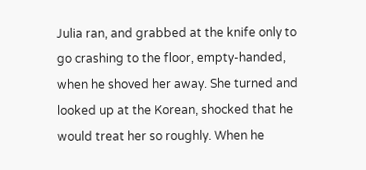Julia ran, and grabbed at the knife only to go crashing to the floor, empty-handed, when he shoved her away. She turned and looked up at the Korean, shocked that he would treat her so roughly. When he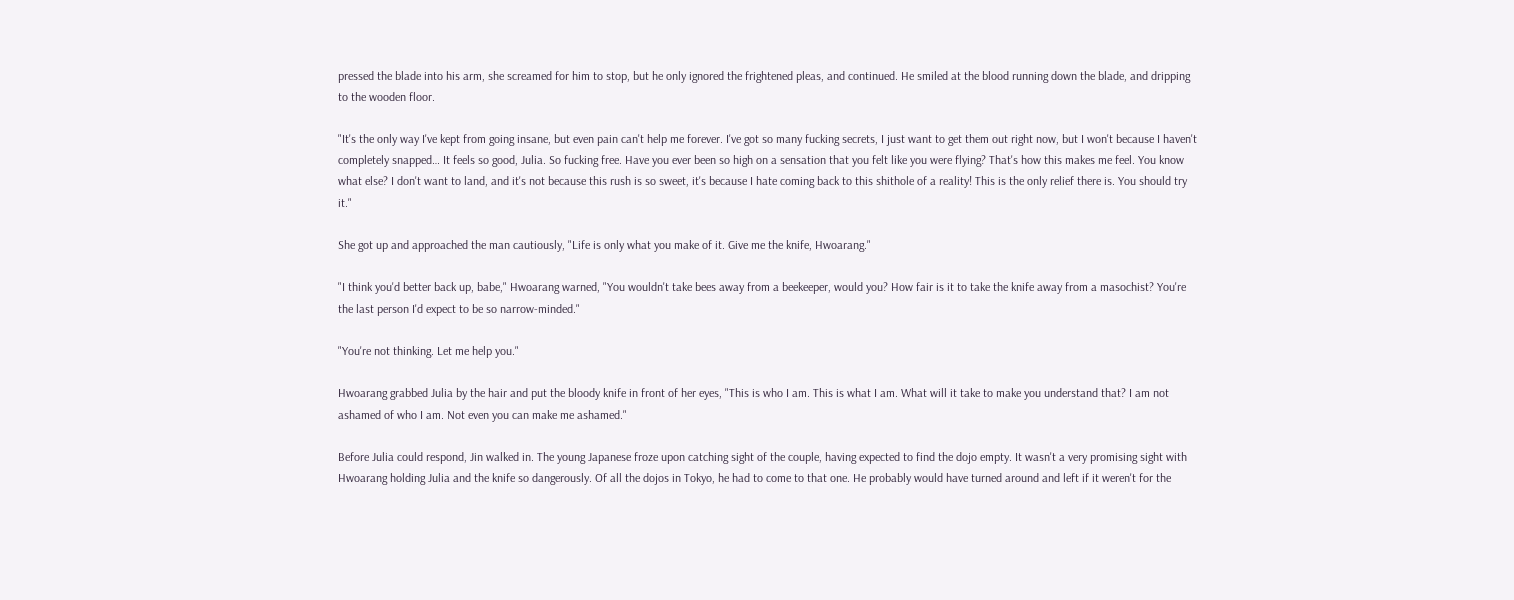pressed the blade into his arm, she screamed for him to stop, but he only ignored the frightened pleas, and continued. He smiled at the blood running down the blade, and dripping to the wooden floor.

"It's the only way I've kept from going insane, but even pain can't help me forever. I've got so many fucking secrets, I just want to get them out right now, but I won't because I haven't completely snapped… It feels so good, Julia. So fucking free. Have you ever been so high on a sensation that you felt like you were flying? That's how this makes me feel. You know what else? I don't want to land, and it's not because this rush is so sweet, it's because I hate coming back to this shithole of a reality! This is the only relief there is. You should try it."

She got up and approached the man cautiously, "Life is only what you make of it. Give me the knife, Hwoarang."

"I think you'd better back up, babe," Hwoarang warned, "You wouldn't take bees away from a beekeeper, would you? How fair is it to take the knife away from a masochist? You're the last person I'd expect to be so narrow-minded."

"You're not thinking. Let me help you."

Hwoarang grabbed Julia by the hair and put the bloody knife in front of her eyes, "This is who I am. This is what I am. What will it take to make you understand that? I am not ashamed of who I am. Not even you can make me ashamed."

Before Julia could respond, Jin walked in. The young Japanese froze upon catching sight of the couple, having expected to find the dojo empty. It wasn't a very promising sight with Hwoarang holding Julia and the knife so dangerously. Of all the dojos in Tokyo, he had to come to that one. He probably would have turned around and left if it weren't for the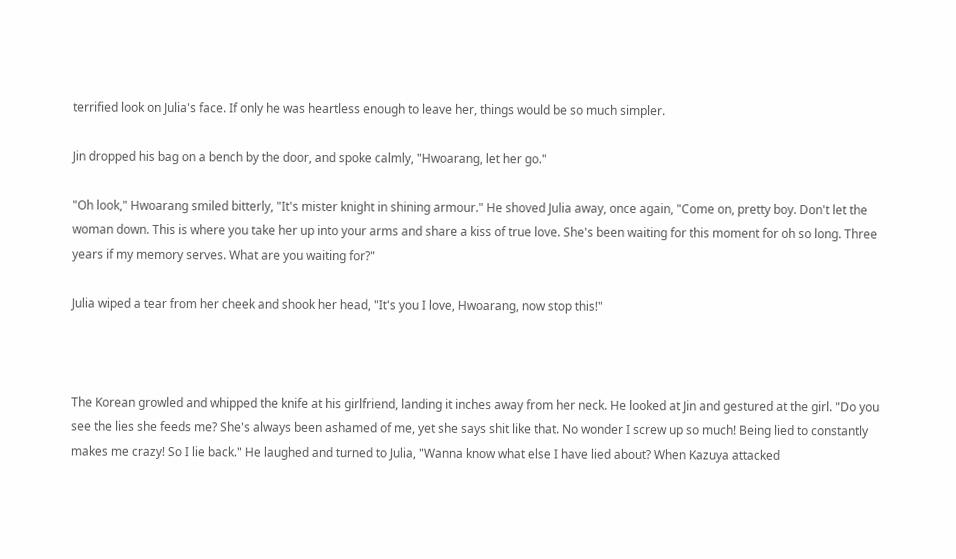terrified look on Julia's face. If only he was heartless enough to leave her, things would be so much simpler.

Jin dropped his bag on a bench by the door, and spoke calmly, "Hwoarang, let her go."

"Oh look," Hwoarang smiled bitterly, "It's mister knight in shining armour." He shoved Julia away, once again, "Come on, pretty boy. Don't let the woman down. This is where you take her up into your arms and share a kiss of true love. She's been waiting for this moment for oh so long. Three years if my memory serves. What are you waiting for?"

Julia wiped a tear from her cheek and shook her head, "It's you I love, Hwoarang, now stop this!"



The Korean growled and whipped the knife at his girlfriend, landing it inches away from her neck. He looked at Jin and gestured at the girl. "Do you see the lies she feeds me? She's always been ashamed of me, yet she says shit like that. No wonder I screw up so much! Being lied to constantly makes me crazy! So I lie back." He laughed and turned to Julia, "Wanna know what else I have lied about? When Kazuya attacked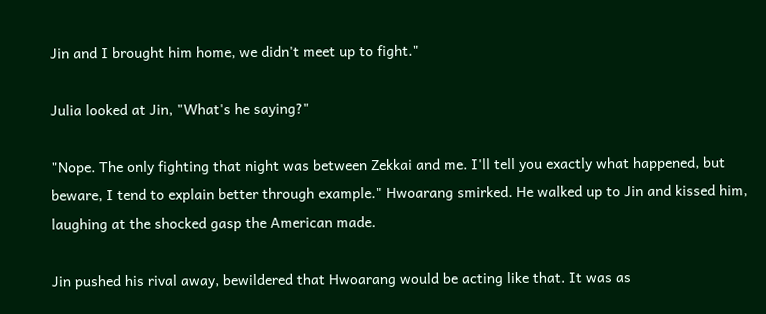Jin and I brought him home, we didn't meet up to fight."

Julia looked at Jin, "What's he saying?"

"Nope. The only fighting that night was between Zekkai and me. I'll tell you exactly what happened, but beware, I tend to explain better through example." Hwoarang smirked. He walked up to Jin and kissed him, laughing at the shocked gasp the American made.

Jin pushed his rival away, bewildered that Hwoarang would be acting like that. It was as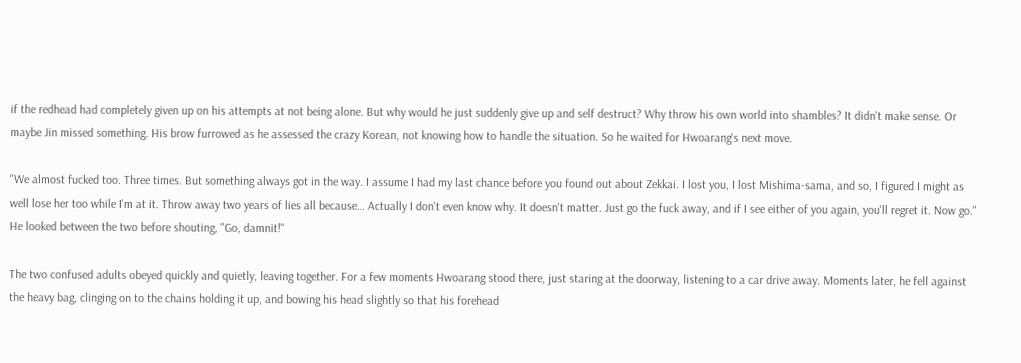if the redhead had completely given up on his attempts at not being alone. But why would he just suddenly give up and self destruct? Why throw his own world into shambles? It didn't make sense. Or maybe Jin missed something. His brow furrowed as he assessed the crazy Korean, not knowing how to handle the situation. So he waited for Hwoarang's next move.

"We almost fucked too. Three times. But something always got in the way. I assume I had my last chance before you found out about Zekkai. I lost you, I lost Mishima-sama, and so, I figured I might as well lose her too while I'm at it. Throw away two years of lies all because… Actually I don't even know why. It doesn't matter. Just go the fuck away, and if I see either of you again, you'll regret it. Now go." He looked between the two before shouting, "Go, damnit!"

The two confused adults obeyed quickly and quietly, leaving together. For a few moments Hwoarang stood there, just staring at the doorway, listening to a car drive away. Moments later, he fell against the heavy bag, clinging on to the chains holding it up, and bowing his head slightly so that his forehead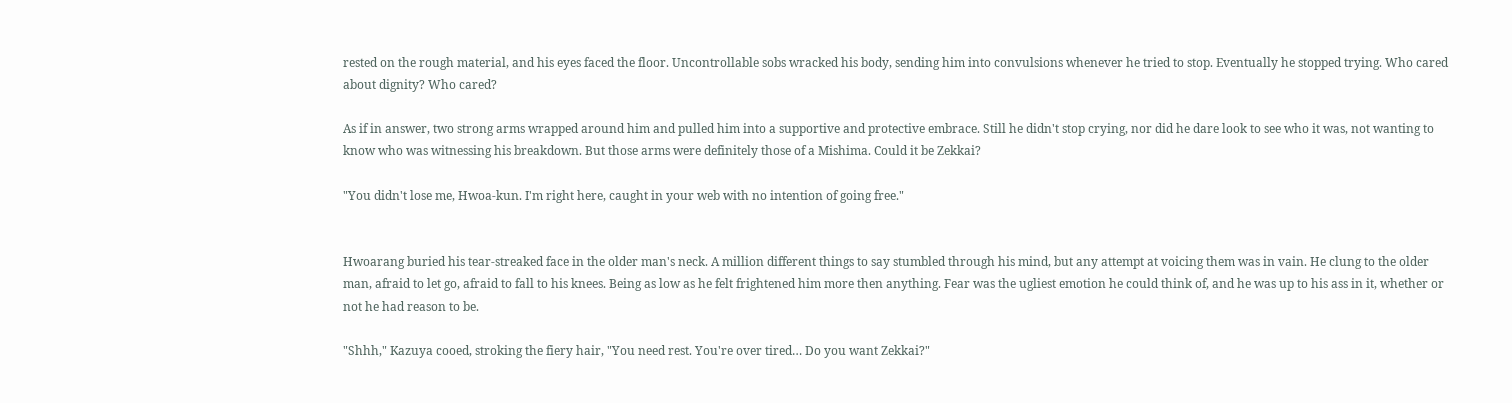rested on the rough material, and his eyes faced the floor. Uncontrollable sobs wracked his body, sending him into convulsions whenever he tried to stop. Eventually he stopped trying. Who cared about dignity? Who cared?

As if in answer, two strong arms wrapped around him and pulled him into a supportive and protective embrace. Still he didn't stop crying, nor did he dare look to see who it was, not wanting to know who was witnessing his breakdown. But those arms were definitely those of a Mishima. Could it be Zekkai?

"You didn't lose me, Hwoa-kun. I'm right here, caught in your web with no intention of going free."


Hwoarang buried his tear-streaked face in the older man's neck. A million different things to say stumbled through his mind, but any attempt at voicing them was in vain. He clung to the older man, afraid to let go, afraid to fall to his knees. Being as low as he felt frightened him more then anything. Fear was the ugliest emotion he could think of, and he was up to his ass in it, whether or not he had reason to be.

"Shhh," Kazuya cooed, stroking the fiery hair, "You need rest. You're over tired… Do you want Zekkai?"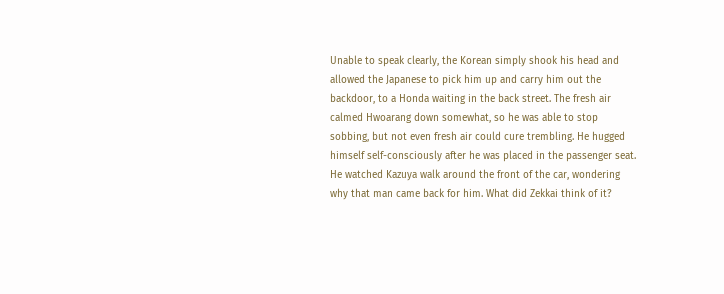Unable to speak clearly, the Korean simply shook his head and allowed the Japanese to pick him up and carry him out the backdoor, to a Honda waiting in the back street. The fresh air calmed Hwoarang down somewhat, so he was able to stop sobbing, but not even fresh air could cure trembling. He hugged himself self-consciously after he was placed in the passenger seat. He watched Kazuya walk around the front of the car, wondering why that man came back for him. What did Zekkai think of it?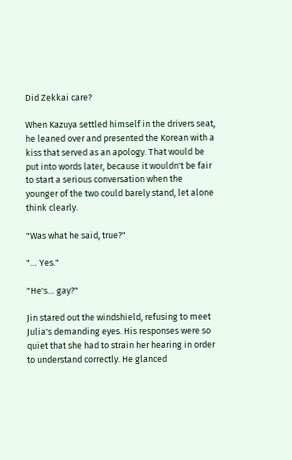Did Zekkai care?

When Kazuya settled himself in the drivers seat, he leaned over and presented the Korean with a kiss that served as an apology. That would be put into words later, because it wouldn't be fair to start a serious conversation when the younger of the two could barely stand, let alone think clearly.

"Was what he said, true?"

"… Yes."

"He's… gay?"

Jin stared out the windshield, refusing to meet Julia's demanding eyes. His responses were so quiet that she had to strain her hearing in order to understand correctly. He glanced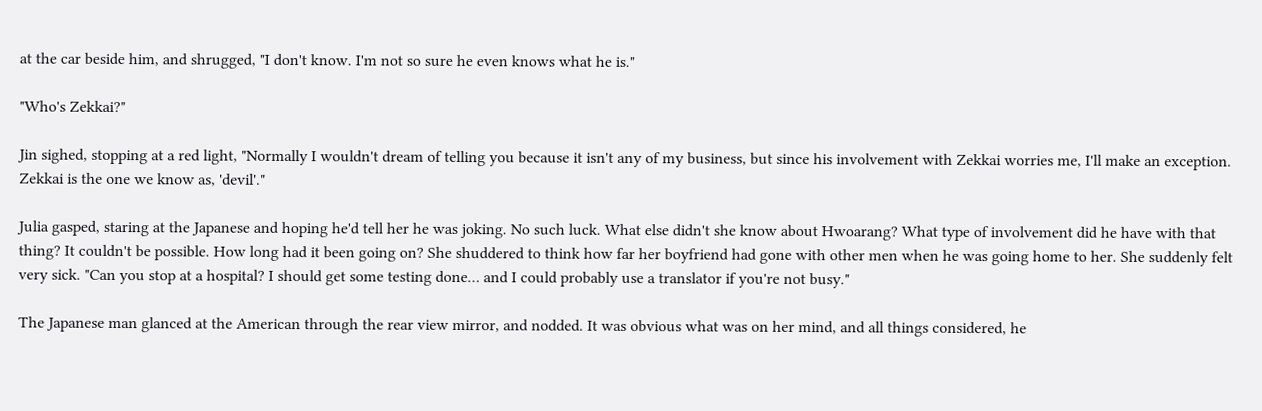at the car beside him, and shrugged, "I don't know. I'm not so sure he even knows what he is."

"Who's Zekkai?"

Jin sighed, stopping at a red light, "Normally I wouldn't dream of telling you because it isn't any of my business, but since his involvement with Zekkai worries me, I'll make an exception. Zekkai is the one we know as, 'devil'."

Julia gasped, staring at the Japanese and hoping he'd tell her he was joking. No such luck. What else didn't she know about Hwoarang? What type of involvement did he have with that thing? It couldn't be possible. How long had it been going on? She shuddered to think how far her boyfriend had gone with other men when he was going home to her. She suddenly felt very sick. "Can you stop at a hospital? I should get some testing done… and I could probably use a translator if you're not busy."

The Japanese man glanced at the American through the rear view mirror, and nodded. It was obvious what was on her mind, and all things considered, he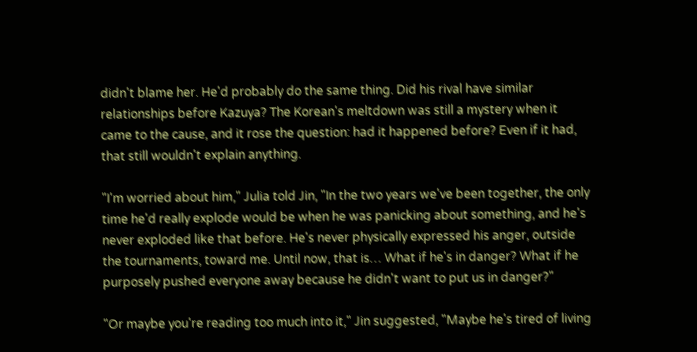didn't blame her. He'd probably do the same thing. Did his rival have similar relationships before Kazuya? The Korean's meltdown was still a mystery when it came to the cause, and it rose the question: had it happened before? Even if it had, that still wouldn't explain anything.

"I'm worried about him," Julia told Jin, "In the two years we've been together, the only time he'd really explode would be when he was panicking about something, and he's never exploded like that before. He's never physically expressed his anger, outside the tournaments, toward me. Until now, that is… What if he's in danger? What if he purposely pushed everyone away because he didn't want to put us in danger?"

"Or maybe you're reading too much into it," Jin suggested, "Maybe he's tired of living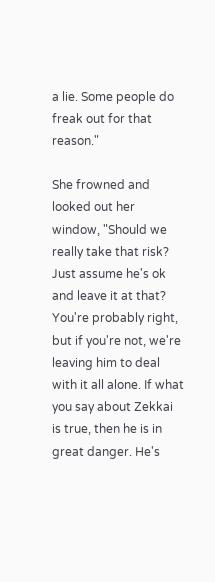a lie. Some people do freak out for that reason."

She frowned and looked out her window, "Should we really take that risk? Just assume he's ok and leave it at that? You're probably right, but if you're not, we're leaving him to deal with it all alone. If what you say about Zekkai is true, then he is in great danger. He's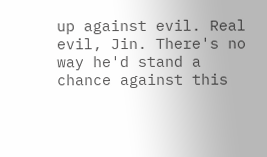up against evil. Real evil, Jin. There's no way he'd stand a chance against this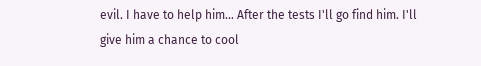evil. I have to help him… After the tests I'll go find him. I'll give him a chance to cool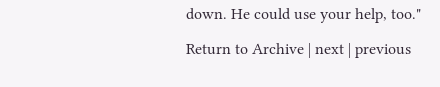down. He could use your help, too."

Return to Archive | next | previous